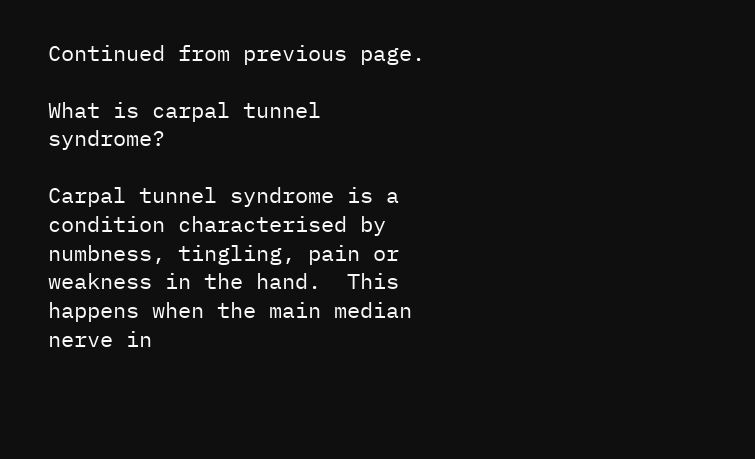Continued from previous page.

What is carpal tunnel syndrome?

Carpal tunnel syndrome is a condition characterised by numbness, tingling, pain or weakness in the hand.  This happens when the main median nerve in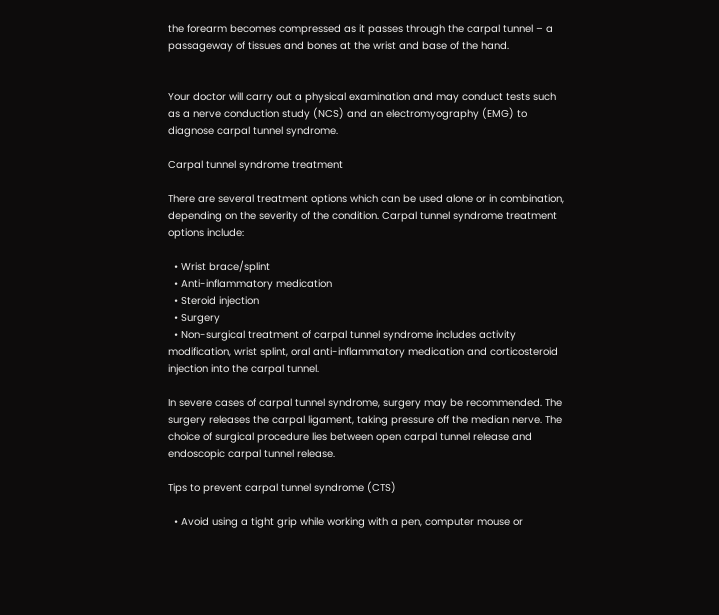the forearm becomes compressed as it passes through the carpal tunnel – a passageway of tissues and bones at the wrist and base of the hand.


Your doctor will carry out a physical examination and may conduct tests such as a nerve conduction study (NCS) and an electromyography (EMG) to diagnose carpal tunnel syndrome.

Carpal tunnel syndrome treatment

There are several treatment options which can be used alone or in combination, depending on the severity of the condition. Carpal tunnel syndrome treatment options include:

  • Wrist brace/splint
  • Anti-inflammatory medication
  • Steroid injection
  • Surgery
  • Non-surgical treatment of carpal tunnel syndrome includes activity modification, wrist splint, oral anti-inflammatory medication and corticosteroid injection into the carpal tunnel.

In severe cases of carpal tunnel syndrome, surgery may be recommended. The surgery releases the carpal ligament, taking pressure off the median nerve. The choice of surgical procedure lies between open carpal tunnel release and endoscopic carpal tunnel release.

Tips to prevent carpal tunnel syndrome (CTS)

  • Avoid using a tight grip while working with a pen, computer mouse or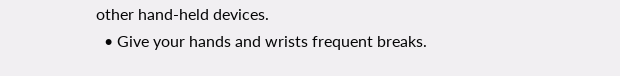other hand-held devices.
  • Give your hands and wrists frequent breaks.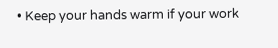• Keep your hands warm if your work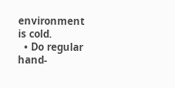environment is cold.
  • Do regular hand-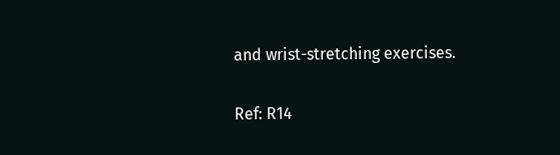and wrist-stretching exercises.

Ref: R14